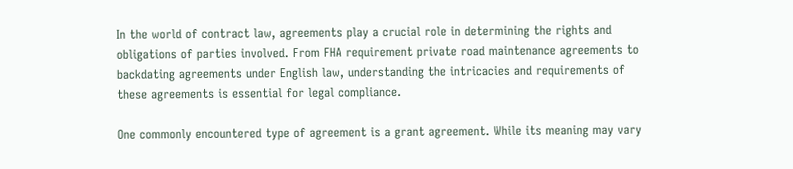In the world of contract law, agreements play a crucial role in determining the rights and obligations of parties involved. From FHA requirement private road maintenance agreements to backdating agreements under English law, understanding the intricacies and requirements of these agreements is essential for legal compliance.

One commonly encountered type of agreement is a grant agreement. While its meaning may vary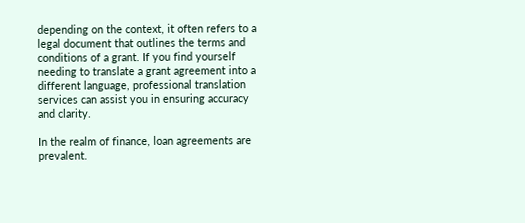depending on the context, it often refers to a legal document that outlines the terms and conditions of a grant. If you find yourself needing to translate a grant agreement into a different language, professional translation services can assist you in ensuring accuracy and clarity.

In the realm of finance, loan agreements are prevalent.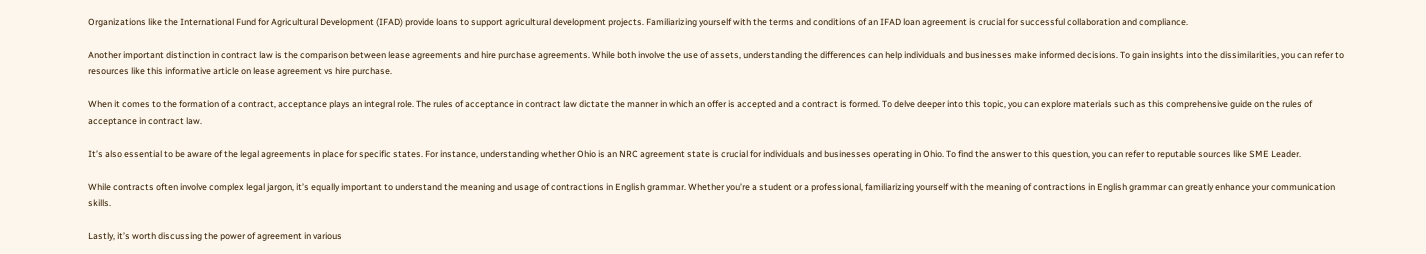Organizations like the International Fund for Agricultural Development (IFAD) provide loans to support agricultural development projects. Familiarizing yourself with the terms and conditions of an IFAD loan agreement is crucial for successful collaboration and compliance.

Another important distinction in contract law is the comparison between lease agreements and hire purchase agreements. While both involve the use of assets, understanding the differences can help individuals and businesses make informed decisions. To gain insights into the dissimilarities, you can refer to resources like this informative article on lease agreement vs hire purchase.

When it comes to the formation of a contract, acceptance plays an integral role. The rules of acceptance in contract law dictate the manner in which an offer is accepted and a contract is formed. To delve deeper into this topic, you can explore materials such as this comprehensive guide on the rules of acceptance in contract law.

It’s also essential to be aware of the legal agreements in place for specific states. For instance, understanding whether Ohio is an NRC agreement state is crucial for individuals and businesses operating in Ohio. To find the answer to this question, you can refer to reputable sources like SME Leader.

While contracts often involve complex legal jargon, it’s equally important to understand the meaning and usage of contractions in English grammar. Whether you’re a student or a professional, familiarizing yourself with the meaning of contractions in English grammar can greatly enhance your communication skills.

Lastly, it’s worth discussing the power of agreement in various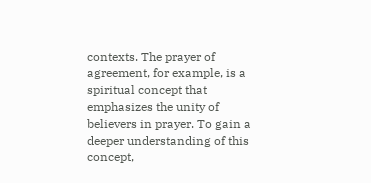contexts. The prayer of agreement, for example, is a spiritual concept that emphasizes the unity of believers in prayer. To gain a deeper understanding of this concept,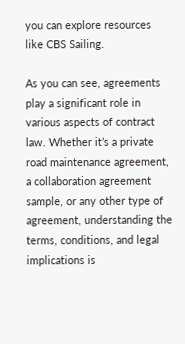you can explore resources like CBS Sailing.

As you can see, agreements play a significant role in various aspects of contract law. Whether it’s a private road maintenance agreement, a collaboration agreement sample, or any other type of agreement, understanding the terms, conditions, and legal implications is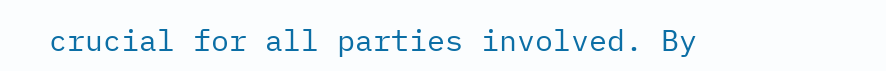crucial for all parties involved. By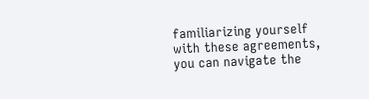familiarizing yourself with these agreements, you can navigate the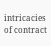intricacies of contract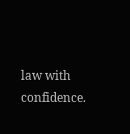law with confidence.